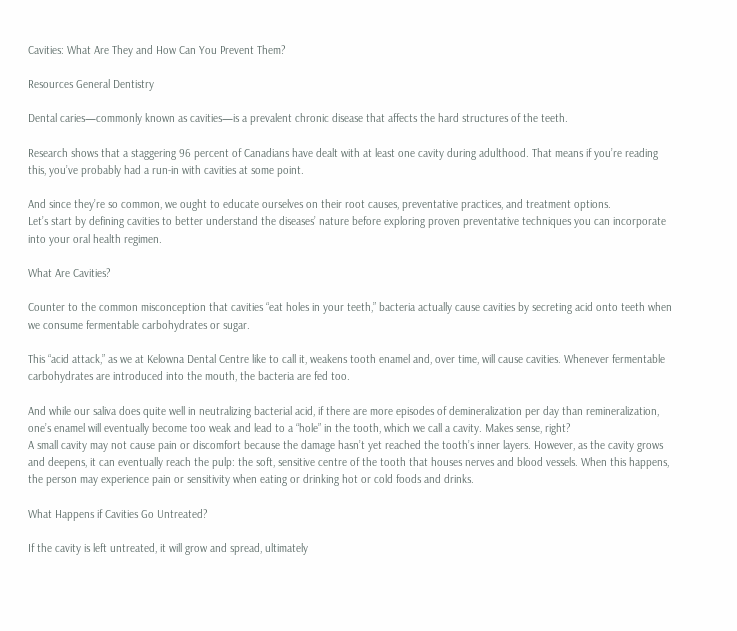Cavities: What Are They and How Can You Prevent Them?

Resources General Dentistry

Dental caries—commonly known as cavities—is a prevalent chronic disease that affects the hard structures of the teeth.

Research shows that a staggering 96 percent of Canadians have dealt with at least one cavity during adulthood. That means if you’re reading this, you’ve probably had a run-in with cavities at some point.

And since they’re so common, we ought to educate ourselves on their root causes, preventative practices, and treatment options.
Let’s start by defining cavities to better understand the diseases’ nature before exploring proven preventative techniques you can incorporate into your oral health regimen.

What Are Cavities?

Counter to the common misconception that cavities “eat holes in your teeth,” bacteria actually cause cavities by secreting acid onto teeth when we consume fermentable carbohydrates or sugar.

This “acid attack,” as we at Kelowna Dental Centre like to call it, weakens tooth enamel and, over time, will cause cavities. Whenever fermentable carbohydrates are introduced into the mouth, the bacteria are fed too.

And while our saliva does quite well in neutralizing bacterial acid, if there are more episodes of demineralization per day than remineralization, one’s enamel will eventually become too weak and lead to a “hole” in the tooth, which we call a cavity. Makes sense, right?
A small cavity may not cause pain or discomfort because the damage hasn’t yet reached the tooth’s inner layers. However, as the cavity grows and deepens, it can eventually reach the pulp: the soft, sensitive centre of the tooth that houses nerves and blood vessels. When this happens, the person may experience pain or sensitivity when eating or drinking hot or cold foods and drinks.

What Happens if Cavities Go Untreated?

If the cavity is left untreated, it will grow and spread, ultimately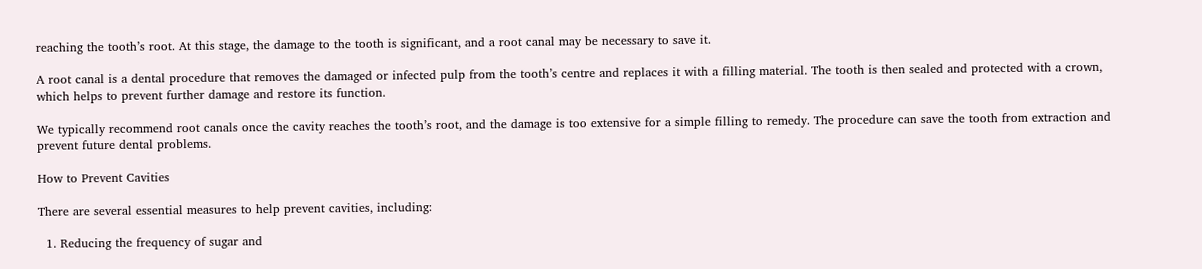reaching the tooth’s root. At this stage, the damage to the tooth is significant, and a root canal may be necessary to save it.

A root canal is a dental procedure that removes the damaged or infected pulp from the tooth’s centre and replaces it with a filling material. The tooth is then sealed and protected with a crown, which helps to prevent further damage and restore its function.

We typically recommend root canals once the cavity reaches the tooth’s root, and the damage is too extensive for a simple filling to remedy. The procedure can save the tooth from extraction and prevent future dental problems.

How to Prevent Cavities

There are several essential measures to help prevent cavities, including:

  1. Reducing the frequency of sugar and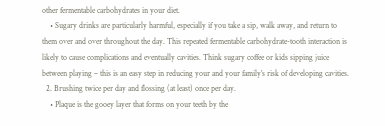other fermentable carbohydrates in your diet.
    • Sugary drinks are particularly harmful, especially if you take a sip, walk away, and return to them over and over throughout the day. This repeated fermentable carbohydrate-tooth interaction is likely to cause complications and eventually cavities. Think sugary coffee or kids sipping juice between playing – this is an easy step in reducing your and your family’s risk of developing cavities.
  2. Brushing twice per day and flossing (at least) once per day.
    • Plaque is the gooey layer that forms on your teeth by the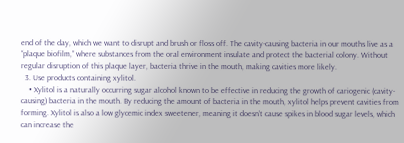end of the day, which we want to disrupt and brush or floss off. The cavity-causing bacteria in our mouths live as a “plaque biofilm,” where substances from the oral environment insulate and protect the bacterial colony. Without regular disruption of this plaque layer, bacteria thrive in the mouth, making cavities more likely.
  3. Use products containing xylitol.
    • Xylitol is a naturally occurring sugar alcohol known to be effective in reducing the growth of cariogenic (cavity-causing) bacteria in the mouth. By reducing the amount of bacteria in the mouth, xylitol helps prevent cavities from forming. Xylitol is also a low glycemic index sweetener, meaning it doesn’t cause spikes in blood sugar levels, which can increase the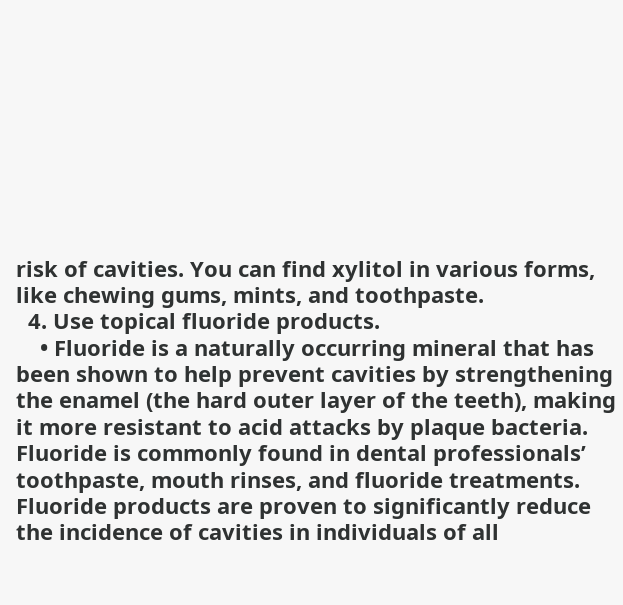risk of cavities. You can find xylitol in various forms, like chewing gums, mints, and toothpaste.
  4. Use topical fluoride products.
    • Fluoride is a naturally occurring mineral that has been shown to help prevent cavities by strengthening the enamel (the hard outer layer of the teeth), making it more resistant to acid attacks by plaque bacteria. Fluoride is commonly found in dental professionals’ toothpaste, mouth rinses, and fluoride treatments. Fluoride products are proven to significantly reduce the incidence of cavities in individuals of all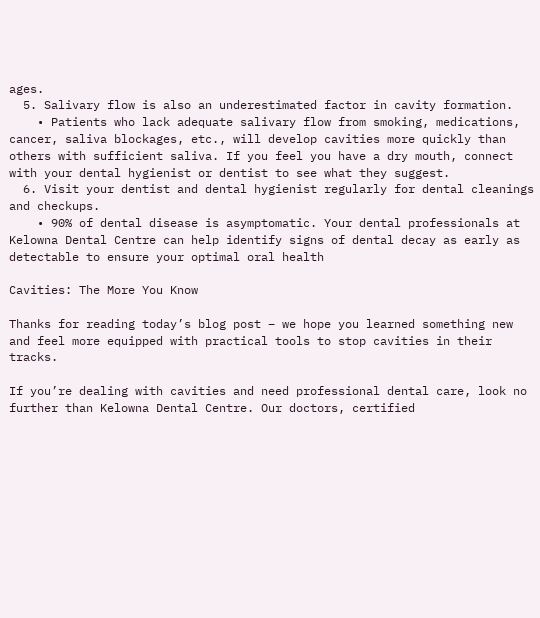ages.
  5. Salivary flow is also an underestimated factor in cavity formation.
    • Patients who lack adequate salivary flow from smoking, medications, cancer, saliva blockages, etc., will develop cavities more quickly than others with sufficient saliva. If you feel you have a dry mouth, connect with your dental hygienist or dentist to see what they suggest.
  6. Visit your dentist and dental hygienist regularly for dental cleanings and checkups.
    • 90% of dental disease is asymptomatic. Your dental professionals at Kelowna Dental Centre can help identify signs of dental decay as early as detectable to ensure your optimal oral health

Cavities: The More You Know

Thanks for reading today’s blog post – we hope you learned something new and feel more equipped with practical tools to stop cavities in their tracks.

If you’re dealing with cavities and need professional dental care, look no further than Kelowna Dental Centre. Our doctors, certified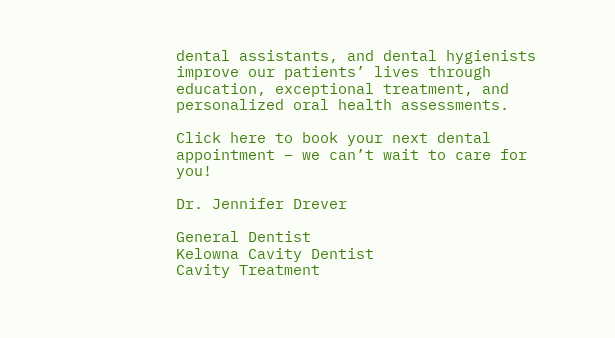dental assistants, and dental hygienists improve our patients’ lives through education, exceptional treatment, and personalized oral health assessments.

Click here to book your next dental appointment – we can’t wait to care for you!

Dr. Jennifer Drever

General Dentist
Kelowna Cavity Dentist
Cavity Treatment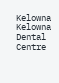Kelowna
Kelowna Dental Centre